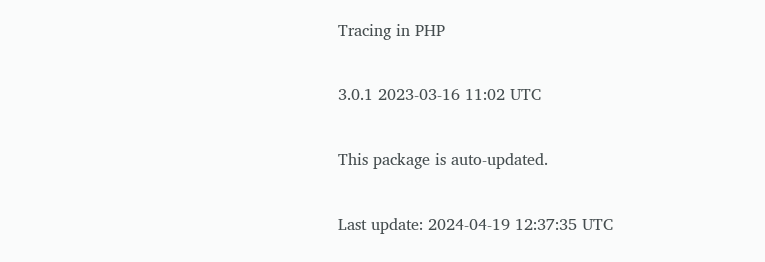Tracing in PHP

3.0.1 2023-03-16 11:02 UTC

This package is auto-updated.

Last update: 2024-04-19 12:37:35 UTC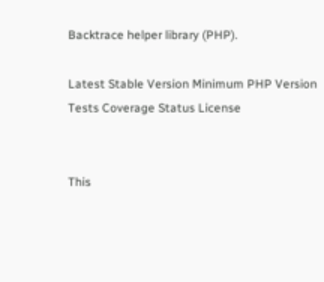Backtrace helper library (PHP).

Latest Stable Version Minimum PHP Version Tests Coverage Status License


This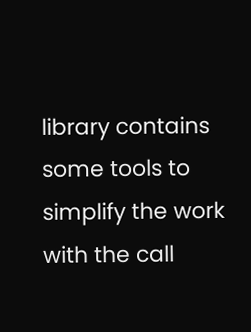library contains some tools to simplify the work with the call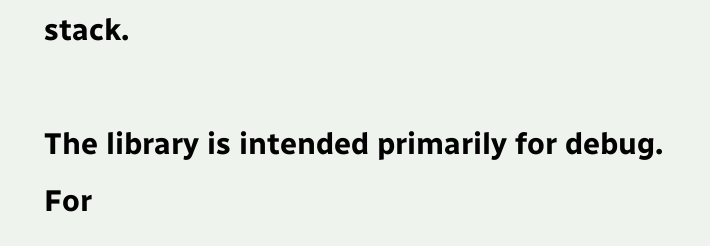stack.

The library is intended primarily for debug. For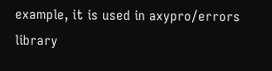example, it is used in axypro/errors library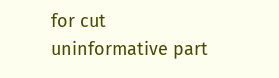for cut uninformative part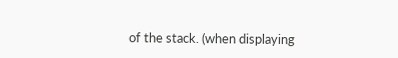of the stack. (when displaying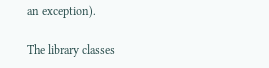an exception).

The library classes